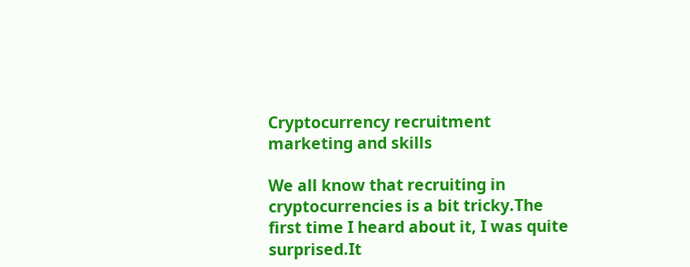Cryptocurrency recruitment marketing and skills

We all know that recruiting in cryptocurrencies is a bit tricky.The first time I heard about it, I was quite surprised.It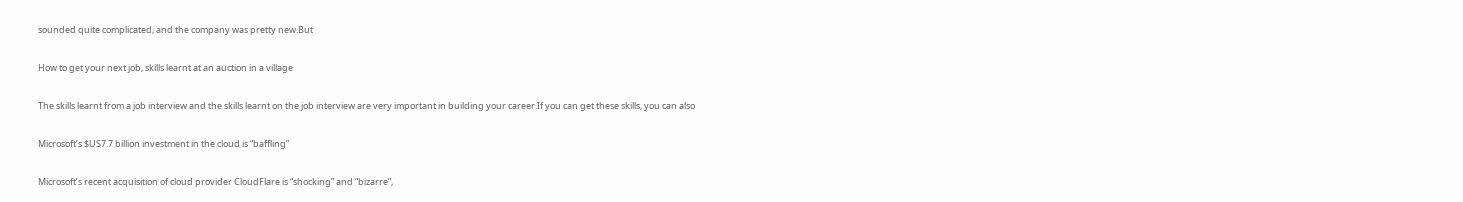sounded quite complicated, and the company was pretty new.But

How to get your next job, skills learnt at an auction in a village

The skills learnt from a job interview and the skills learnt on the job interview are very important in building your career.If you can get these skills, you can also

Microsoft’s $US7.7 billion investment in the cloud is “baffling”

Microsoft’s recent acquisition of cloud provider CloudFlare is “shocking” and “bizarre”,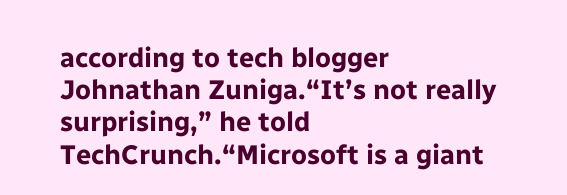according to tech blogger Johnathan Zuniga.“It’s not really surprising,” he told TechCrunch.“Microsoft is a giant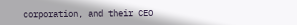corporation, and their CEO